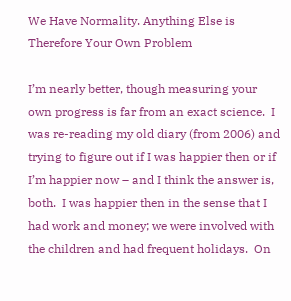We Have Normality. Anything Else is Therefore Your Own Problem

I’m nearly better, though measuring your own progress is far from an exact science.  I was re-reading my old diary (from 2006) and trying to figure out if I was happier then or if I’m happier now – and I think the answer is, both.  I was happier then in the sense that I had work and money; we were involved with the children and had frequent holidays.  On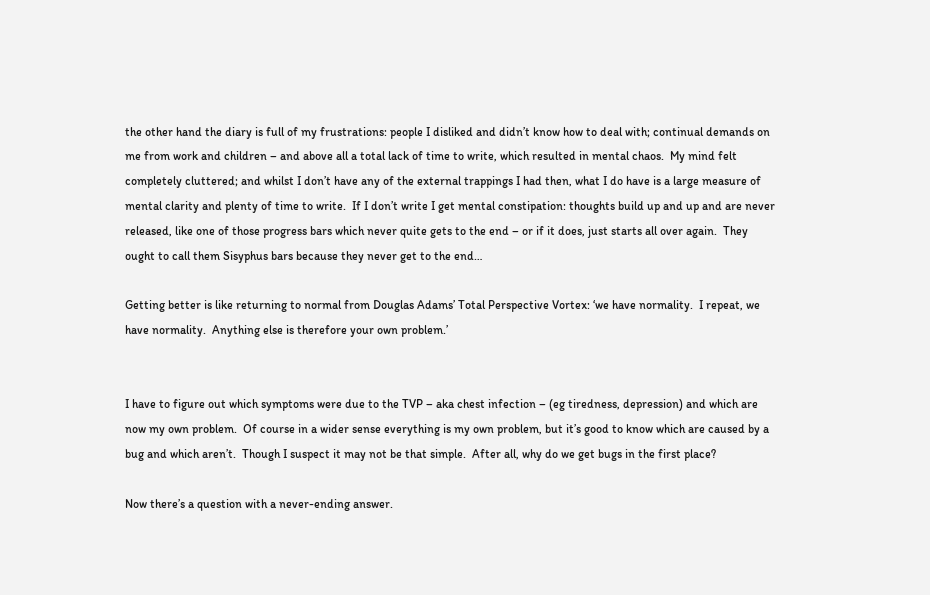the other hand the diary is full of my frustrations: people I disliked and didn’t know how to deal with; continual demands on me from work and children – and above all a total lack of time to write, which resulted in mental chaos.  My mind felt completely cluttered; and whilst I don’t have any of the external trappings I had then, what I do have is a large measure of mental clarity and plenty of time to write.  If I don’t write I get mental constipation: thoughts build up and up and are never released, like one of those progress bars which never quite gets to the end – or if it does, just starts all over again.  They ought to call them Sisyphus bars because they never get to the end…

Getting better is like returning to normal from Douglas Adams’ Total Perspective Vortex: ‘we have normality.  I repeat, we have normality.  Anything else is therefore your own problem.’


I have to figure out which symptoms were due to the TVP – aka chest infection – (eg tiredness, depression) and which are now my own problem.  Of course in a wider sense everything is my own problem, but it’s good to know which are caused by a bug and which aren’t.  Though I suspect it may not be that simple.  After all, why do we get bugs in the first place?

Now there’s a question with a never-ending answer.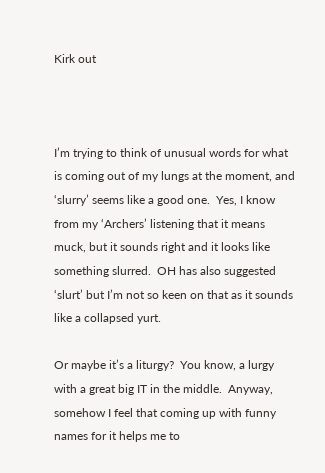Kirk out



I’m trying to think of unusual words for what is coming out of my lungs at the moment, and ‘slurry’ seems like a good one.  Yes, I know from my ‘Archers’ listening that it means muck, but it sounds right and it looks like something slurred.  OH has also suggested ‘slurt’ but I’m not so keen on that as it sounds like a collapsed yurt.

Or maybe it’s a liturgy?  You know, a lurgy with a great big IT in the middle.  Anyway, somehow I feel that coming up with funny names for it helps me to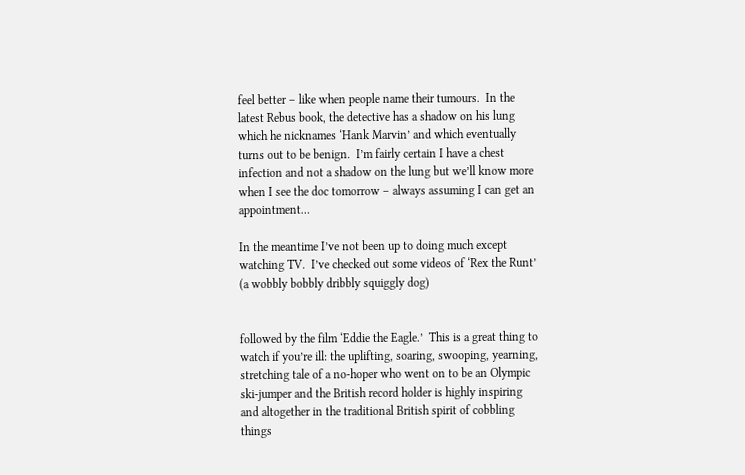feel better – like when people name their tumours.  In the latest Rebus book, the detective has a shadow on his lung which he nicknames ‘Hank Marvin’ and which eventually turns out to be benign.  I’m fairly certain I have a chest infection and not a shadow on the lung but we’ll know more when I see the doc tomorrow – always assuming I can get an appointment…

In the meantime I’ve not been up to doing much except watching TV.  I’ve checked out some videos of ‘Rex the Runt’ (a wobbly bobbly dribbly squiggly dog)


followed by the film ‘Eddie the Eagle.’  This is a great thing to watch if you’re ill: the uplifting, soaring, swooping, yearning, stretching tale of a no-hoper who went on to be an Olympic ski-jumper and the British record holder is highly inspiring and altogether in the traditional British spirit of cobbling things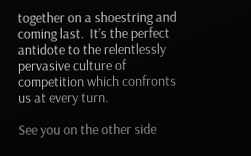together on a shoestring and coming last.  It’s the perfect antidote to the relentlessly pervasive culture of competition which confronts us at every turn.

See you on the other side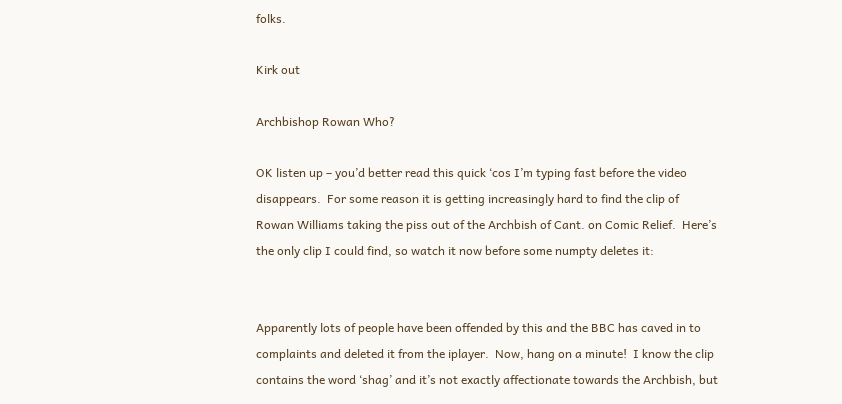folks.

Kirk out

Archbishop Rowan Who?

OK listen up – you’d better read this quick ‘cos I’m typing fast before the video disappears.  For some reason it is getting increasingly hard to find the clip of Rowan Williams taking the piss out of the Archbish of Cant. on Comic Relief.  Here’s the only clip I could find, so watch it now before some numpty deletes it:


Apparently lots of people have been offended by this and the BBC has caved in to complaints and deleted it from the iplayer.  Now, hang on a minute!  I know the clip contains the word ‘shag’ and it’s not exactly affectionate towards the Archbish, but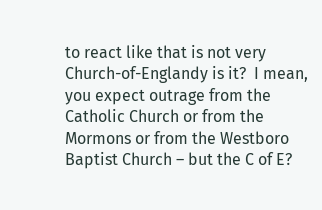to react like that is not very Church-of-Englandy is it?  I mean, you expect outrage from the Catholic Church or from the Mormons or from the Westboro Baptist Church – but the C of E?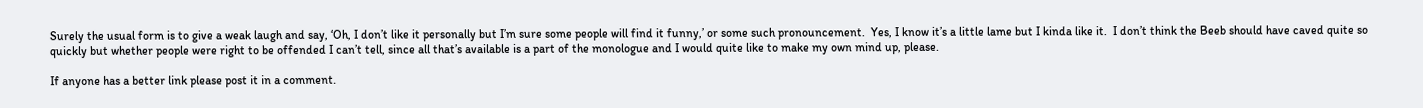Surely the usual form is to give a weak laugh and say, ‘Oh, I don’t like it personally but I’m sure some people will find it funny,’ or some such pronouncement.  Yes, I know it’s a little lame but I kinda like it.  I don’t think the Beeb should have caved quite so quickly but whether people were right to be offended I can’t tell, since all that’s available is a part of the monologue and I would quite like to make my own mind up, please.

If anyone has a better link please post it in a comment.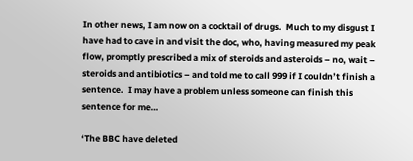In other news, I am now on a cocktail of drugs.  Much to my disgust I have had to cave in and visit the doc, who, having measured my peak flow, promptly prescribed a mix of steroids and asteroids – no, wait – steroids and antibiotics – and told me to call 999 if I couldn’t finish a sentence.  I may have a problem unless someone can finish this sentence for me…

‘The BBC have deleted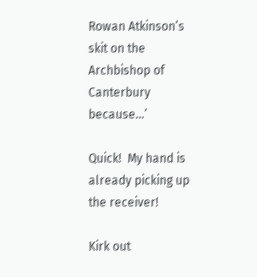Rowan Atkinson’s skit on the Archbishop of Canterbury because…’

Quick!  My hand is already picking up the receiver!

Kirk out